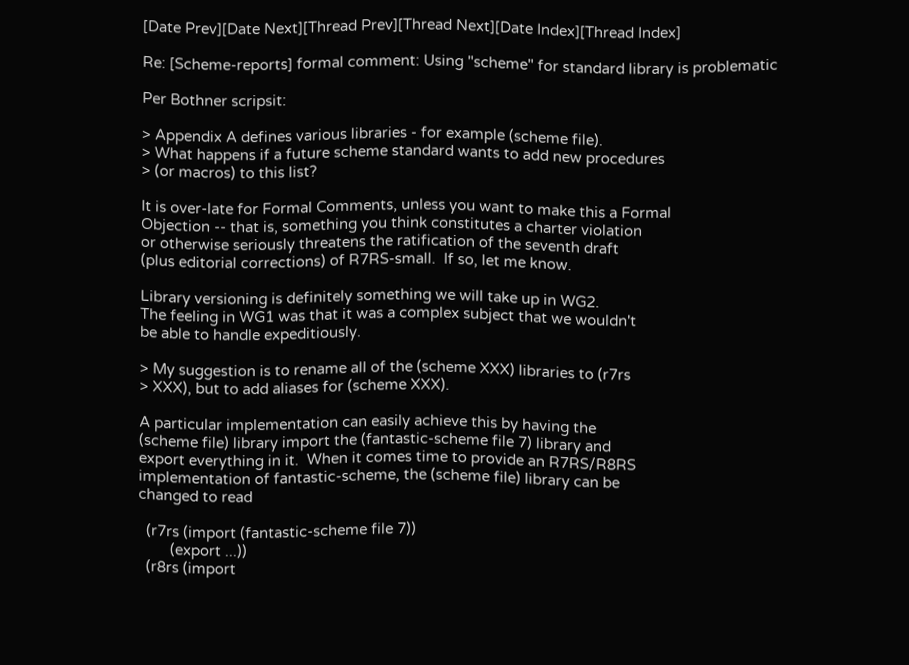[Date Prev][Date Next][Thread Prev][Thread Next][Date Index][Thread Index]

Re: [Scheme-reports] formal comment: Using "scheme" for standard library is problematic

Per Bothner scripsit:

> Appendix A defines various libraries - for example (scheme file).
> What happens if a future scheme standard wants to add new procedures
> (or macros) to this list?

It is over-late for Formal Comments, unless you want to make this a Formal
Objection -- that is, something you think constitutes a charter violation
or otherwise seriously threatens the ratification of the seventh draft
(plus editorial corrections) of R7RS-small.  If so, let me know.

Library versioning is definitely something we will take up in WG2.
The feeling in WG1 was that it was a complex subject that we wouldn't
be able to handle expeditiously.

> My suggestion is to rename all of the (scheme XXX) libraries to (r7rs
> XXX), but to add aliases for (scheme XXX).

A particular implementation can easily achieve this by having the
(scheme file) library import the (fantastic-scheme file 7) library and
export everything in it.  When it comes time to provide an R7RS/R8RS
implementation of fantastic-scheme, the (scheme file) library can be
changed to read

  (r7rs (import (fantastic-scheme file 7))
        (export ...))
  (r8rs (import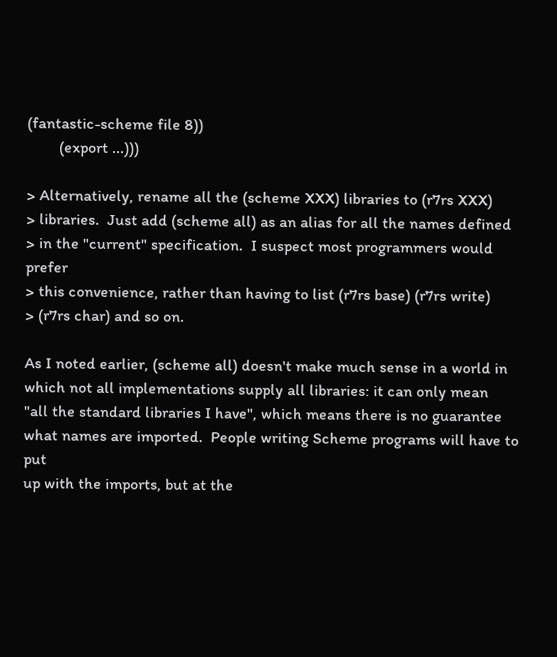(fantastic-scheme file 8))
        (export ...)))

> Alternatively, rename all the (scheme XXX) libraries to (r7rs XXX)
> libraries.  Just add (scheme all) as an alias for all the names defined
> in the "current" specification.  I suspect most programmers would prefer
> this convenience, rather than having to list (r7rs base) (r7rs write)
> (r7rs char) and so on.

As I noted earlier, (scheme all) doesn't make much sense in a world in
which not all implementations supply all libraries: it can only mean
"all the standard libraries I have", which means there is no guarantee
what names are imported.  People writing Scheme programs will have to put
up with the imports, but at the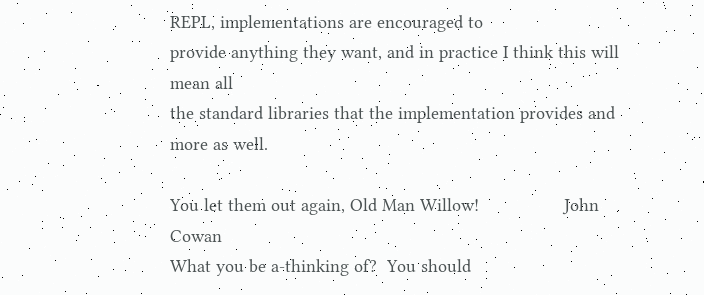REPL, implementations are encouraged to
provide anything they want, and in practice I think this will mean all
the standard libraries that the implementation provides and more as well.

You let them out again, Old Man Willow!                 John Cowan
What you be a-thinking of?  You should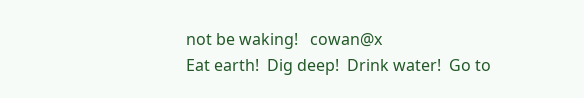not be waking!   cowan@x
Eat earth!  Dig deep!  Drink water!  Go to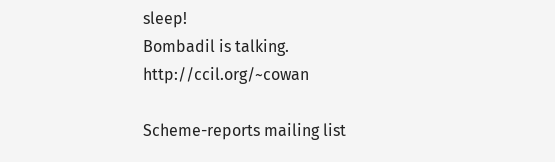sleep!
Bombadil is talking.                                    http://ccil.org/~cowan

Scheme-reports mailing list